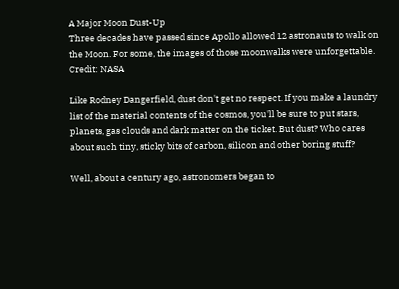A Major Moon Dust-Up
Three decades have passed since Apollo allowed 12 astronauts to walk on the Moon. For some, the images of those moonwalks were unforgettable.
Credit: NASA

Like Rodney Dangerfield, dust don't get no respect. If you make a laundry list of the material contents of the cosmos, you'll be sure to put stars, planets, gas clouds and dark matter on the ticket. But dust? Who cares about such tiny, sticky bits of carbon, silicon and other boring stuff?

Well, about a century ago, astronomers began to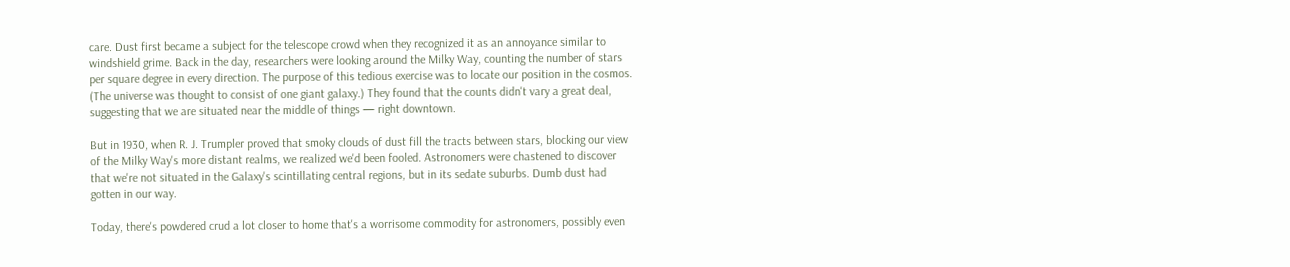care. Dust first became a subject for the telescope crowd when they recognized it as an annoyance similar to windshield grime. Back in the day, researchers were looking around the Milky Way, counting the number of stars per square degree in every direction. The purpose of this tedious exercise was to locate our position in the cosmos. (The universe was thought to consist of one giant galaxy.) They found that the counts didn't vary a great deal, suggesting that we are situated near the middle of things — right downtown.

But in 1930, when R. J. Trumpler proved that smoky clouds of dust fill the tracts between stars, blocking our view of the Milky Way's more distant realms, we realized we'd been fooled. Astronomers were chastened to discover that we're not situated in the Galaxy's scintillating central regions, but in its sedate suburbs. Dumb dust had gotten in our way.

Today, there's powdered crud a lot closer to home that's a worrisome commodity for astronomers, possibly even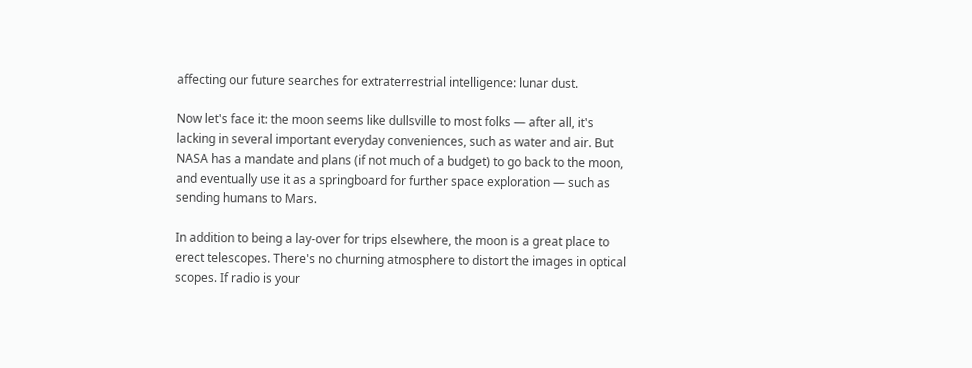affecting our future searches for extraterrestrial intelligence: lunar dust.

Now let's face it: the moon seems like dullsville to most folks — after all, it's lacking in several important everyday conveniences, such as water and air. But NASA has a mandate and plans (if not much of a budget) to go back to the moon, and eventually use it as a springboard for further space exploration — such as sending humans to Mars.

In addition to being a lay-over for trips elsewhere, the moon is a great place to erect telescopes. There's no churning atmosphere to distort the images in optical scopes. If radio is your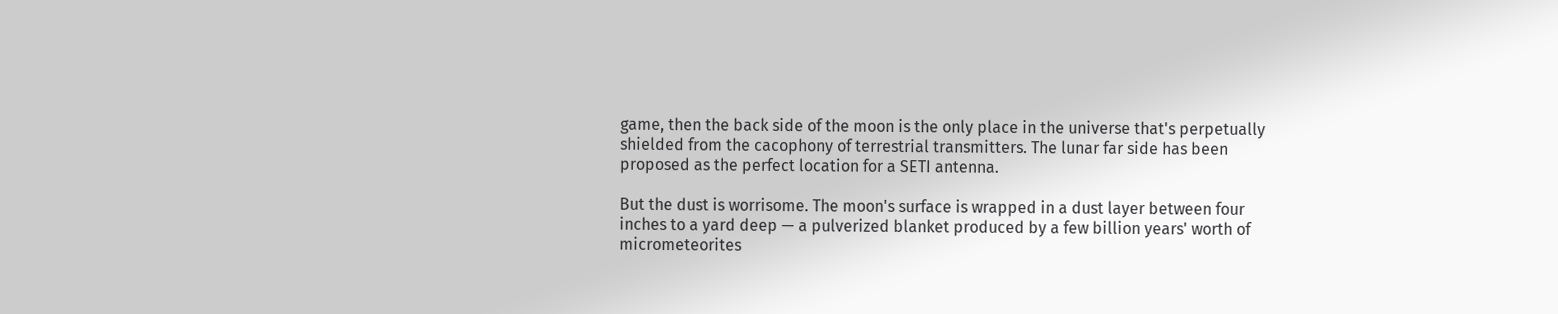game, then the back side of the moon is the only place in the universe that's perpetually shielded from the cacophony of terrestrial transmitters. The lunar far side has been proposed as the perfect location for a SETI antenna.

But the dust is worrisome. The moon's surface is wrapped in a dust layer between four inches to a yard deep — a pulverized blanket produced by a few billion years' worth of micrometeorites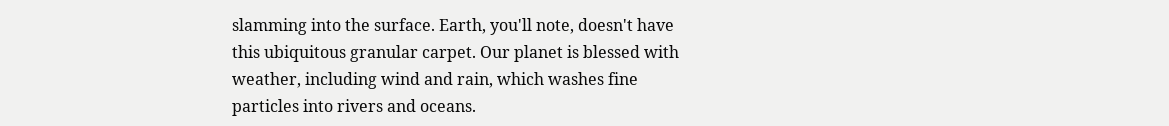slamming into the surface. Earth, you'll note, doesn't have this ubiquitous granular carpet. Our planet is blessed with weather, including wind and rain, which washes fine particles into rivers and oceans.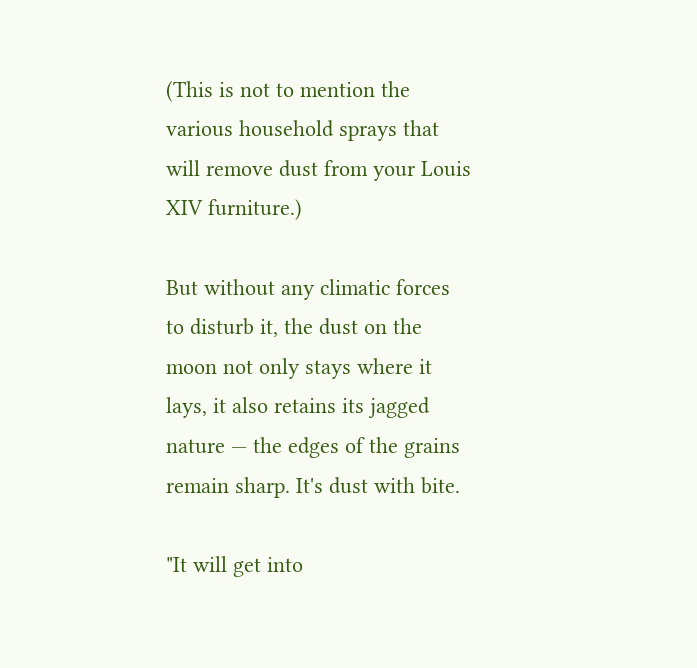(This is not to mention the various household sprays that will remove dust from your Louis XIV furniture.)

But without any climatic forces to disturb it, the dust on the moon not only stays where it lays, it also retains its jagged nature — the edges of the grains remain sharp. It's dust with bite.

"It will get into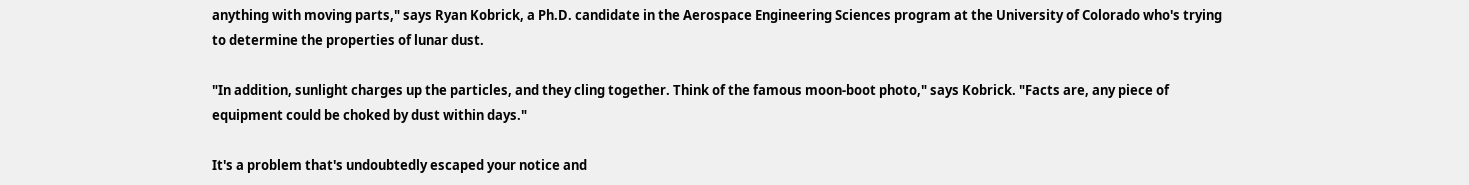anything with moving parts," says Ryan Kobrick, a Ph.D. candidate in the Aerospace Engineering Sciences program at the University of Colorado who's trying to determine the properties of lunar dust.

"In addition, sunlight charges up the particles, and they cling together. Think of the famous moon-boot photo," says Kobrick. "Facts are, any piece of equipment could be choked by dust within days."

It's a problem that's undoubtedly escaped your notice and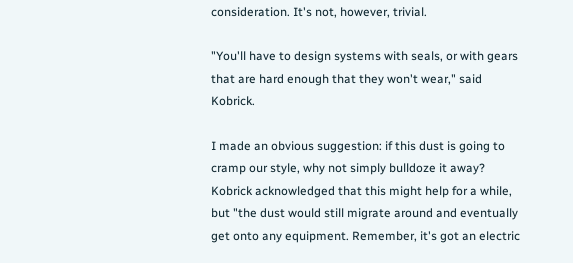consideration. It's not, however, trivial.

"You'll have to design systems with seals, or with gears that are hard enough that they won't wear," said Kobrick.

I made an obvious suggestion: if this dust is going to cramp our style, why not simply bulldoze it away? Kobrick acknowledged that this might help for a while, but "the dust would still migrate around and eventually get onto any equipment. Remember, it's got an electric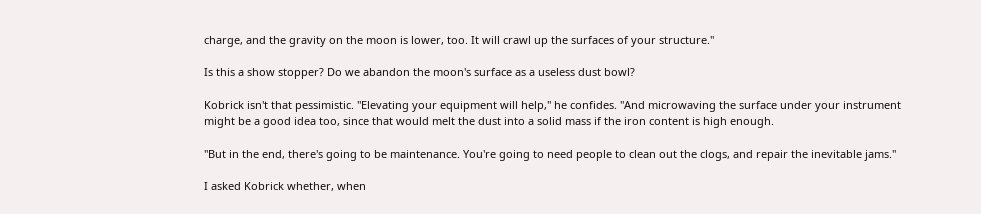charge, and the gravity on the moon is lower, too. It will crawl up the surfaces of your structure."

Is this a show stopper? Do we abandon the moon's surface as a useless dust bowl?

Kobrick isn't that pessimistic. "Elevating your equipment will help," he confides. "And microwaving the surface under your instrument might be a good idea too, since that would melt the dust into a solid mass if the iron content is high enough.

"But in the end, there's going to be maintenance. You're going to need people to clean out the clogs, and repair the inevitable jams."

I asked Kobrick whether, when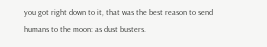you got right down to it, that was the best reason to send humans to the moon: as dust busters.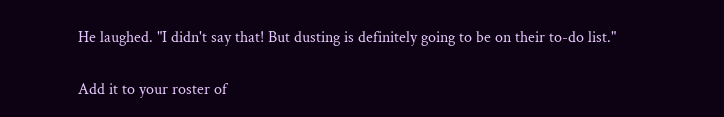He laughed. "I didn't say that! But dusting is definitely going to be on their to-do list."

Add it to your roster of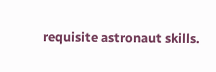requisite astronaut skills.